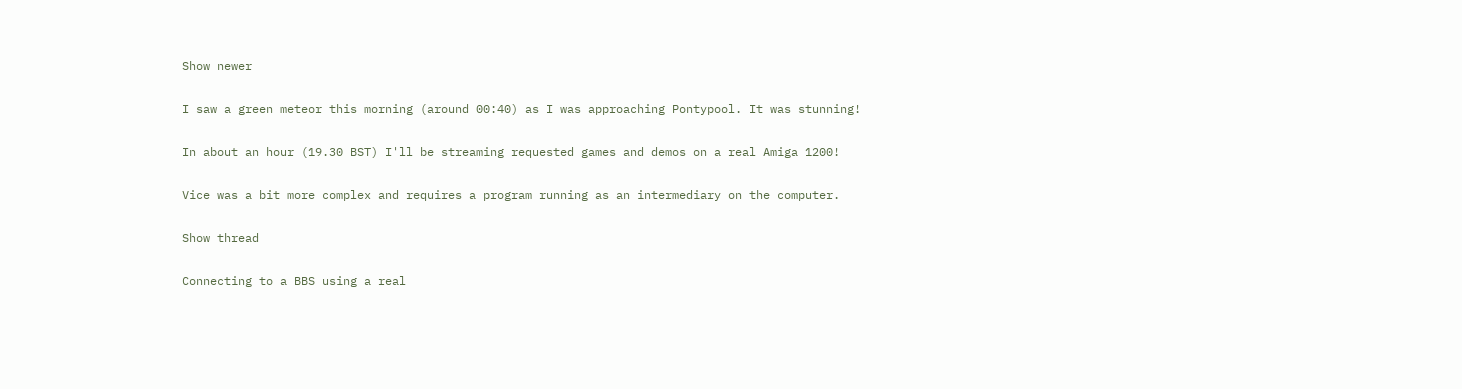Show newer

I saw a green meteor this morning (around 00:40) as I was approaching Pontypool. It was stunning!

In about an hour (19.30 BST) I'll be streaming requested games and demos on a real Amiga 1200!

Vice was a bit more complex and requires a program running as an intermediary on the computer.

Show thread

Connecting to a BBS using a real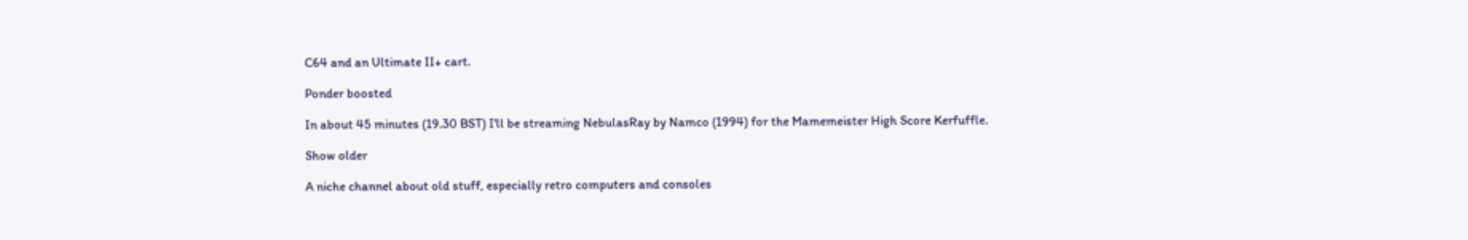C64 and an Ultimate II+ cart.

Ponder boosted

In about 45 minutes (19.30 BST) I'll be streaming NebulasRay by Namco (1994) for the Mamemeister High Score Kerfuffle.

Show older

A niche channel about old stuff, especially retro computers and consoles